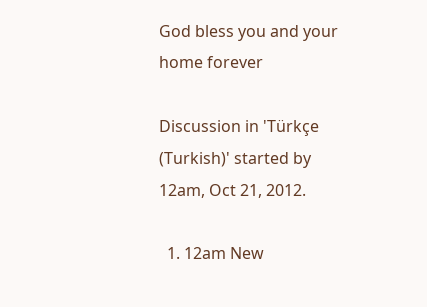God bless you and your home forever

Discussion in 'Türkçe (Turkish)' started by 12am, Oct 21, 2012.

  1. 12am New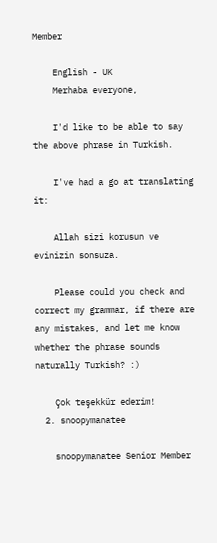Member

    English - UK
    Merhaba everyone,

    I'd like to be able to say the above phrase in Turkish.

    I've had a go at translating it:

    Allah sizi korusun ve evinizin sonsuza.

    Please could you check and correct my grammar, if there are any mistakes, and let me know whether the phrase sounds naturally Turkish? :)

    Çok teşekkür ederim!
  2. snoopymanatee

    snoopymanatee Senior Member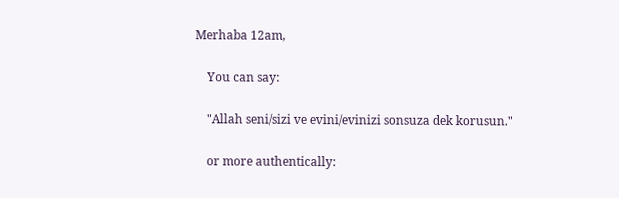Merhaba 12am,

    You can say:

    "Allah seni/sizi ve evini/evinizi sonsuza dek korusun."

    or more authentically: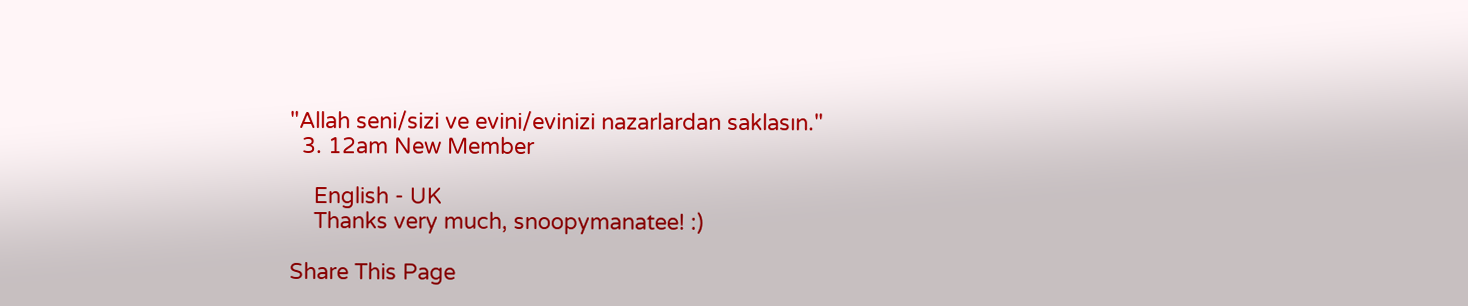"Allah seni/sizi ve evini/evinizi nazarlardan saklasın."
  3. 12am New Member

    English - UK
    Thanks very much, snoopymanatee! :)

Share This Page